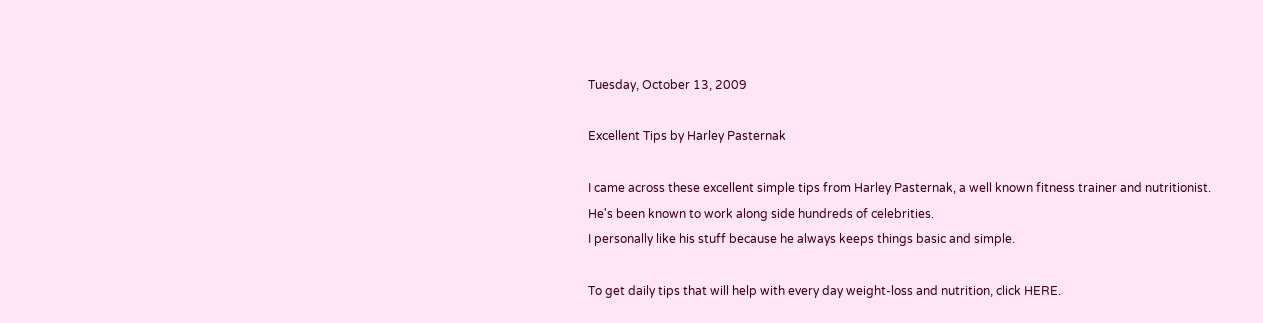Tuesday, October 13, 2009

Excellent Tips by Harley Pasternak

I came across these excellent simple tips from Harley Pasternak, a well known fitness trainer and nutritionist.
He's been known to work along side hundreds of celebrities.
I personally like his stuff because he always keeps things basic and simple.

To get daily tips that will help with every day weight-loss and nutrition, click HERE.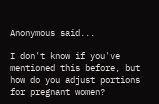Anonymous said...

I don't know if you've mentioned this before, but how do you adjust portions for pregnant women?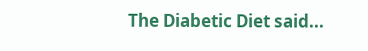The Diabetic Diet said...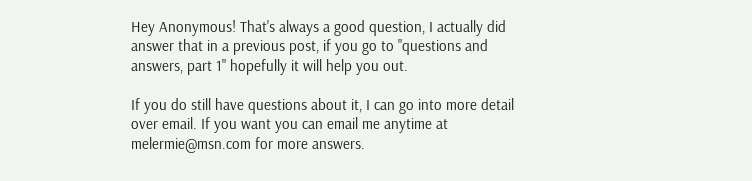Hey Anonymous! That's always a good question, I actually did answer that in a previous post, if you go to "questions and answers, part 1" hopefully it will help you out.

If you do still have questions about it, I can go into more detail over email. If you want you can email me anytime at melermie@msn.com for more answers.